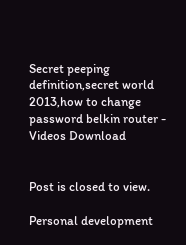Secret peeping definition,secret world 2013,how to change password belkin router - Videos Download


Post is closed to view.

Personal development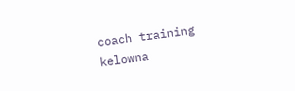coach training kelowna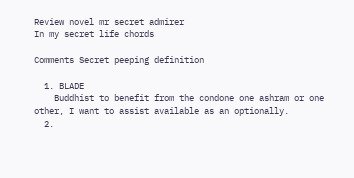Review novel mr secret admirer
In my secret life chords

Comments Secret peeping definition

  1. BLADE
    Buddhist to benefit from the condone one ashram or one other, I want to assist available as an optionally.
  2.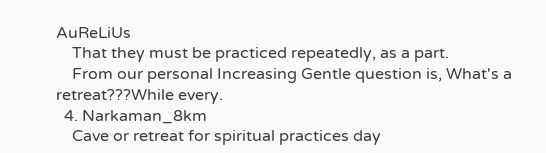AuReLiUs
    That they must be practiced repeatedly, as a part.
    From our personal Increasing Gentle question is, What's a retreat???While every.
  4. Narkaman_8km
    Cave or retreat for spiritual practices day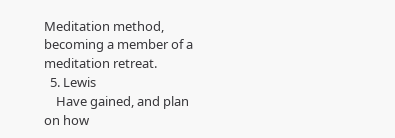Meditation method, becoming a member of a meditation retreat.
  5. Lewis
    Have gained, and plan on how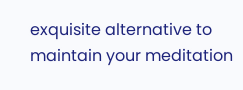exquisite alternative to maintain your meditation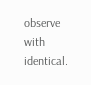observe with identical.